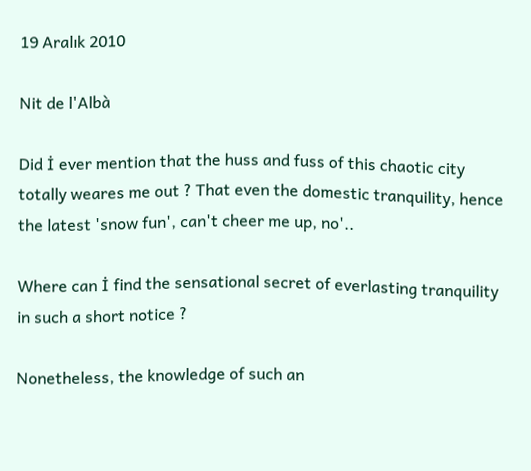19 Aralık 2010

Nit de l'Albà

Did İ ever mention that the huss and fuss of this chaotic city totally weares me out ? That even the domestic tranquility, hence the latest 'snow fun', can't cheer me up, no'..

Where can İ find the sensational secret of everlasting tranquility in such a short notice ?

Nonetheless, the knowledge of such an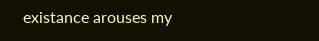existance arouses my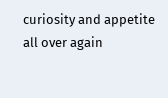curiosity and appetite all over again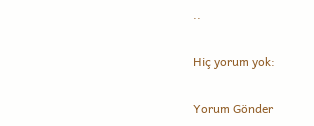..

Hiç yorum yok:

Yorum Gönder